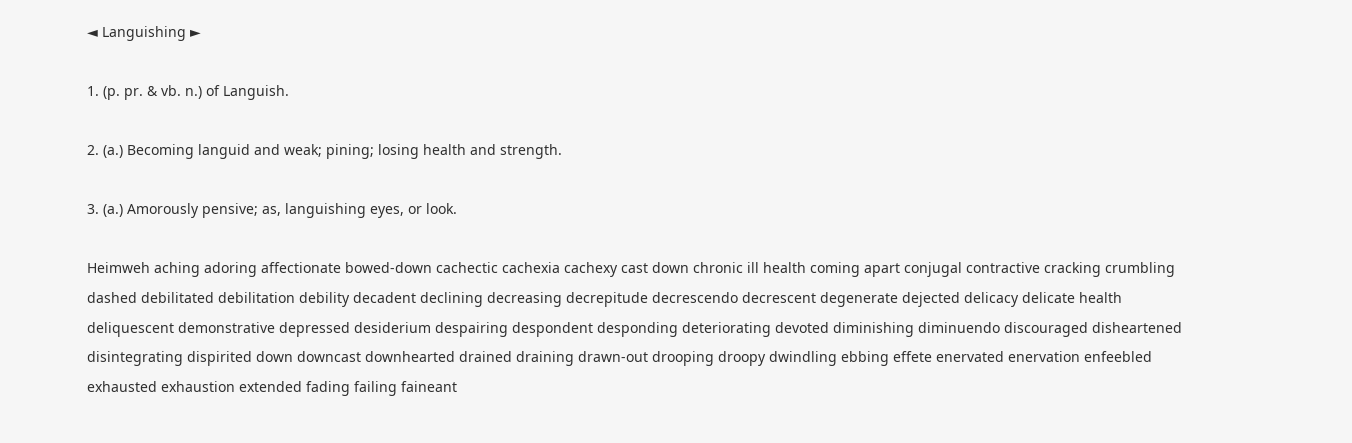◄ Languishing ►

1. (p. pr. & vb. n.) of Languish.

2. (a.) Becoming languid and weak; pining; losing health and strength.

3. (a.) Amorously pensive; as, languishing eyes, or look.

Heimweh aching adoring affectionate bowed-down cachectic cachexia cachexy cast down chronic ill health coming apart conjugal contractive cracking crumbling dashed debilitated debilitation debility decadent declining decreasing decrepitude decrescendo decrescent degenerate dejected delicacy delicate health deliquescent demonstrative depressed desiderium despairing despondent desponding deteriorating devoted diminishing diminuendo discouraged disheartened disintegrating dispirited down downcast downhearted drained draining drawn-out drooping droopy dwindling ebbing effete enervated enervation enfeebled exhausted exhaustion extended fading failing faineant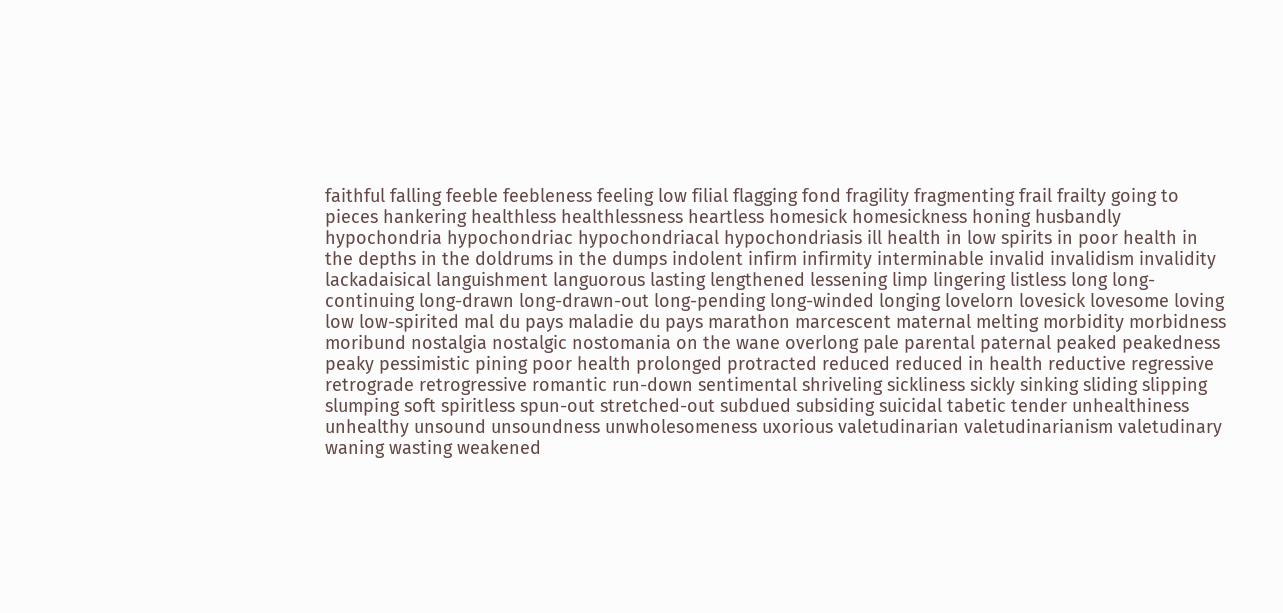faithful falling feeble feebleness feeling low filial flagging fond fragility fragmenting frail frailty going to pieces hankering healthless healthlessness heartless homesick homesickness honing husbandly hypochondria hypochondriac hypochondriacal hypochondriasis ill health in low spirits in poor health in the depths in the doldrums in the dumps indolent infirm infirmity interminable invalid invalidism invalidity lackadaisical languishment languorous lasting lengthened lessening limp lingering listless long long-continuing long-drawn long-drawn-out long-pending long-winded longing lovelorn lovesick lovesome loving low low-spirited mal du pays maladie du pays marathon marcescent maternal melting morbidity morbidness moribund nostalgia nostalgic nostomania on the wane overlong pale parental paternal peaked peakedness peaky pessimistic pining poor health prolonged protracted reduced reduced in health reductive regressive retrograde retrogressive romantic run-down sentimental shriveling sickliness sickly sinking sliding slipping slumping soft spiritless spun-out stretched-out subdued subsiding suicidal tabetic tender unhealthiness unhealthy unsound unsoundness unwholesomeness uxorious valetudinarian valetudinarianism valetudinary waning wasting weakened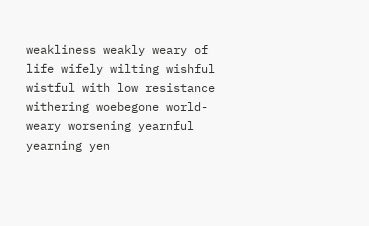weakliness weakly weary of life wifely wilting wishful wistful with low resistance withering woebegone world-weary worsening yearnful yearning yen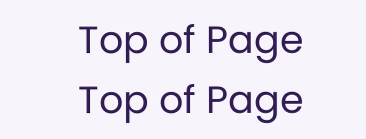Top of Page
Top of Page